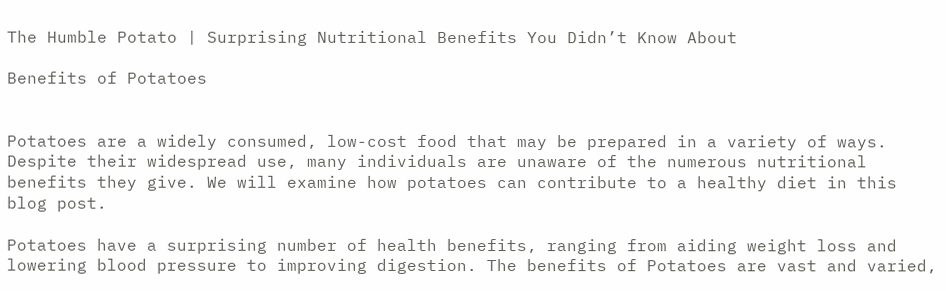The Humble Potato | Surprising Nutritional Benefits You Didn’t Know About

Benefits of Potatoes


Potatoes are a widely consumed, low-cost food that may be prepared in a variety of ways. Despite their widespread use, many individuals are unaware of the numerous nutritional benefits they give. We will examine how potatoes can contribute to a healthy diet in this blog post.

Potatoes have a surprising number of health benefits, ranging from aiding weight loss and lowering blood pressure to improving digestion. The benefits of Potatoes are vast and varied,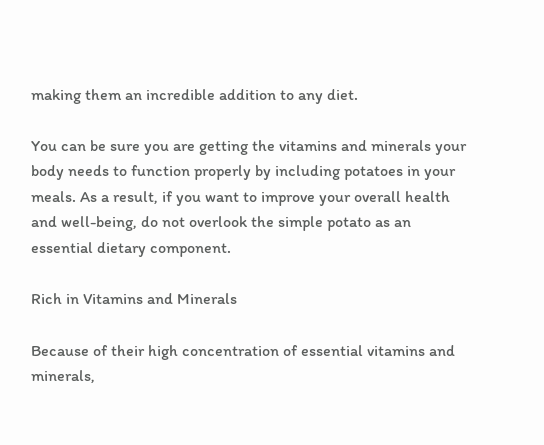making them an incredible addition to any diet.

You can be sure you are getting the vitamins and minerals your body needs to function properly by including potatoes in your meals. As a result, if you want to improve your overall health and well-being, do not overlook the simple potato as an essential dietary component.

Rich in Vitamins and Minerals

Because of their high concentration of essential vitamins and minerals,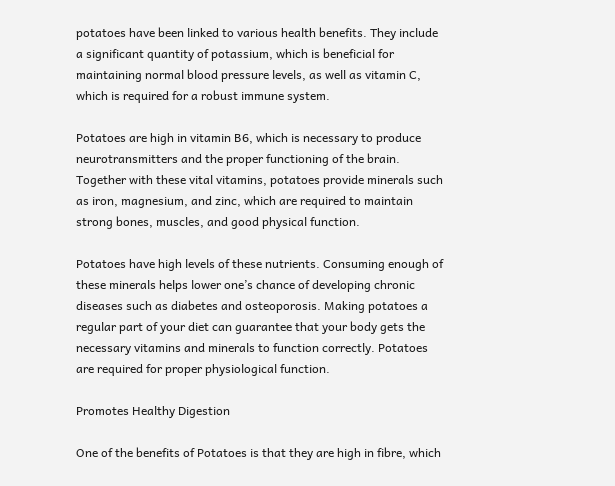potatoes have been linked to various health benefits. They include a significant quantity of potassium, which is beneficial for maintaining normal blood pressure levels, as well as vitamin C, which is required for a robust immune system.

Potatoes are high in vitamin B6, which is necessary to produce neurotransmitters and the proper functioning of the brain. Together with these vital vitamins, potatoes provide minerals such as iron, magnesium, and zinc, which are required to maintain strong bones, muscles, and good physical function.

Potatoes have high levels of these nutrients. Consuming enough of these minerals helps lower one’s chance of developing chronic diseases such as diabetes and osteoporosis. Making potatoes a regular part of your diet can guarantee that your body gets the necessary vitamins and minerals to function correctly. Potatoes are required for proper physiological function.

Promotes Healthy Digestion

One of the benefits of Potatoes is that they are high in fibre, which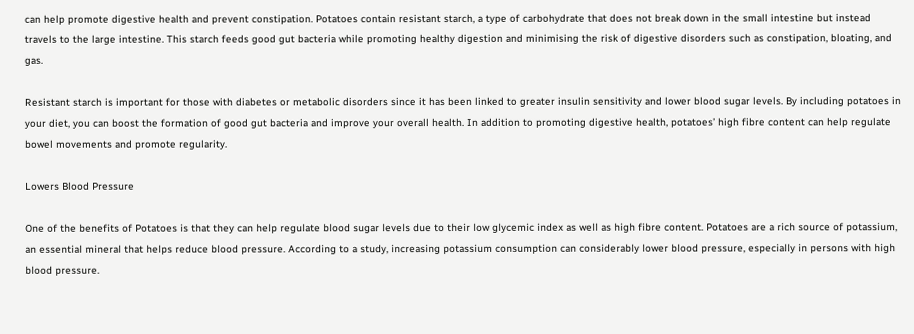can help promote digestive health and prevent constipation. Potatoes contain resistant starch, a type of carbohydrate that does not break down in the small intestine but instead travels to the large intestine. This starch feeds good gut bacteria while promoting healthy digestion and minimising the risk of digestive disorders such as constipation, bloating, and gas.

Resistant starch is important for those with diabetes or metabolic disorders since it has been linked to greater insulin sensitivity and lower blood sugar levels. By including potatoes in your diet, you can boost the formation of good gut bacteria and improve your overall health. In addition to promoting digestive health, potatoes’ high fibre content can help regulate bowel movements and promote regularity.

Lowers Blood Pressure

One of the benefits of Potatoes is that they can help regulate blood sugar levels due to their low glycemic index as well as high fibre content. Potatoes are a rich source of potassium, an essential mineral that helps reduce blood pressure. According to a study, increasing potassium consumption can considerably lower blood pressure, especially in persons with high blood pressure.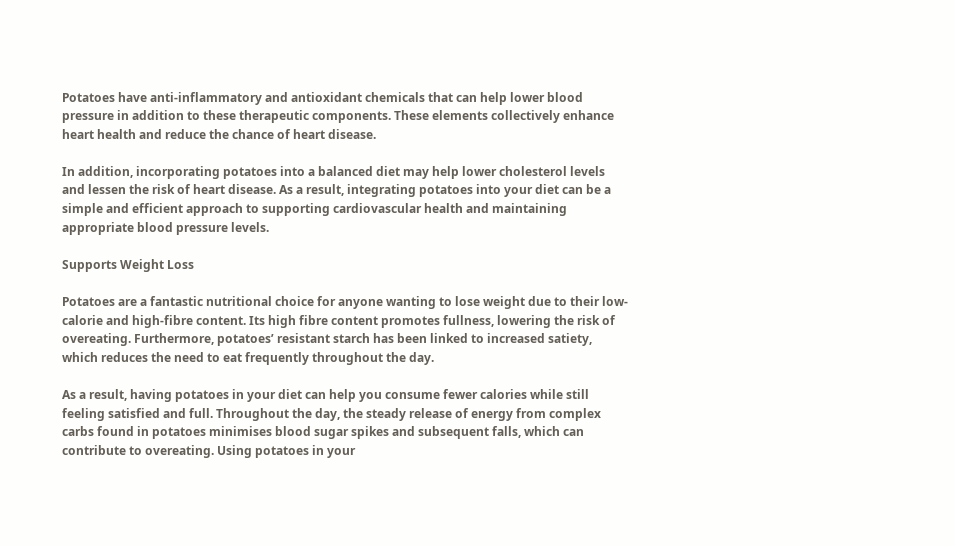Potatoes have anti-inflammatory and antioxidant chemicals that can help lower blood pressure in addition to these therapeutic components. These elements collectively enhance heart health and reduce the chance of heart disease.

In addition, incorporating potatoes into a balanced diet may help lower cholesterol levels and lessen the risk of heart disease. As a result, integrating potatoes into your diet can be a simple and efficient approach to supporting cardiovascular health and maintaining appropriate blood pressure levels.

Supports Weight Loss

Potatoes are a fantastic nutritional choice for anyone wanting to lose weight due to their low-calorie and high-fibre content. Its high fibre content promotes fullness, lowering the risk of overeating. Furthermore, potatoes’ resistant starch has been linked to increased satiety, which reduces the need to eat frequently throughout the day.

As a result, having potatoes in your diet can help you consume fewer calories while still feeling satisfied and full. Throughout the day, the steady release of energy from complex carbs found in potatoes minimises blood sugar spikes and subsequent falls, which can contribute to overeating. Using potatoes in your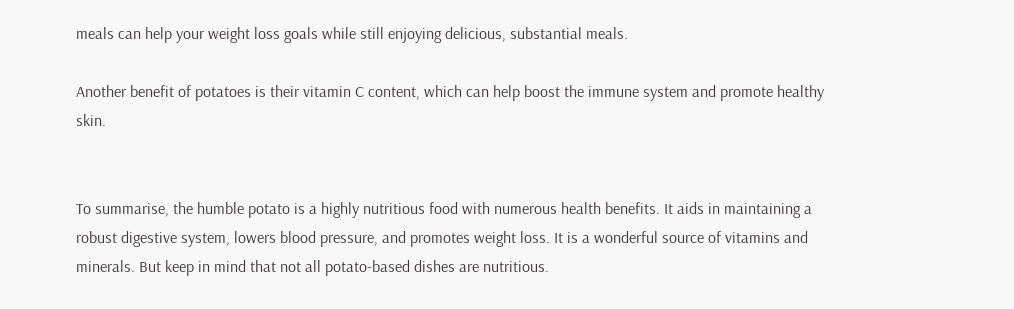meals can help your weight loss goals while still enjoying delicious, substantial meals.

Another benefit of potatoes is their vitamin C content, which can help boost the immune system and promote healthy skin.


To summarise, the humble potato is a highly nutritious food with numerous health benefits. It aids in maintaining a robust digestive system, lowers blood pressure, and promotes weight loss. It is a wonderful source of vitamins and minerals. But keep in mind that not all potato-based dishes are nutritious.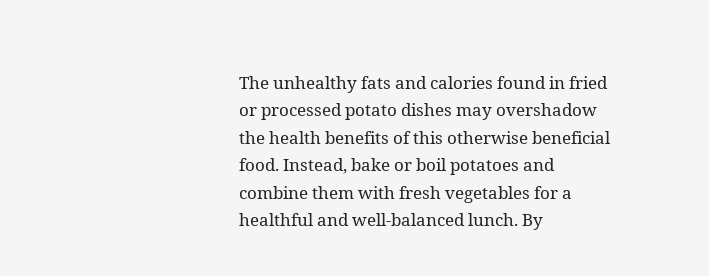The unhealthy fats and calories found in fried or processed potato dishes may overshadow the health benefits of this otherwise beneficial food. Instead, bake or boil potatoes and combine them with fresh vegetables for a healthful and well-balanced lunch. By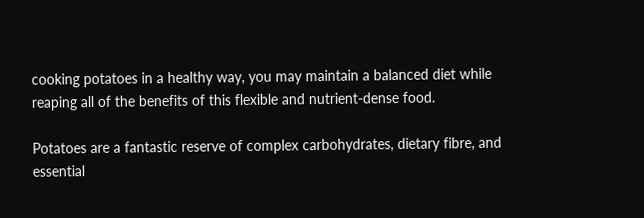cooking potatoes in a healthy way, you may maintain a balanced diet while reaping all of the benefits of this flexible and nutrient-dense food.

Potatoes are a fantastic reserve of complex carbohydrates, dietary fibre, and essential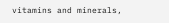vitamins and minerals,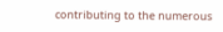contributing to the numerous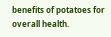benefits of potatoes for overall health.